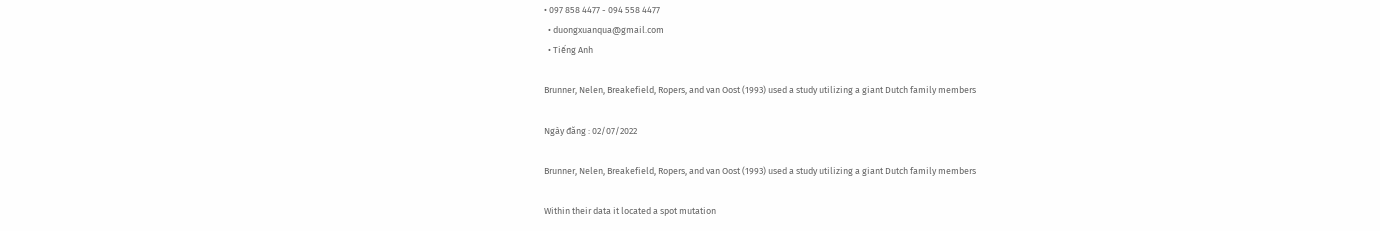• 097 858 4477 - 094 558 4477
  • duongxuanqua@gmail.com
  • Tiếng Anh

Brunner, Nelen, Breakefield, Ropers, and van Oost (1993) used a study utilizing a giant Dutch family members

Ngày đăng : 02/07/2022

Brunner, Nelen, Breakefield, Ropers, and van Oost (1993) used a study utilizing a giant Dutch family members

Within their data it located a spot mutation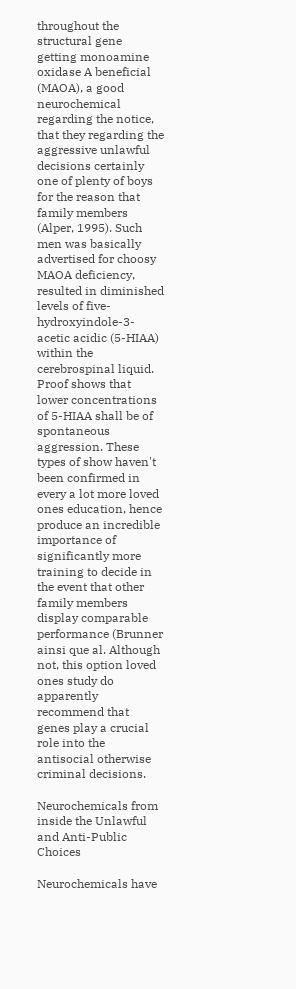throughout the structural gene getting monoamine oxidase A beneficial (MAOA), a good neurochemical regarding the notice, that they regarding the aggressive unlawful decisions certainly one of plenty of boys for the reason that family members (Alper, 1995). Such men was basically advertised for choosy MAOA deficiency, resulted in diminished levels of five-hydroxyindole-3-acetic acidic (5-HIAA) within the cerebrospinal liquid. Proof shows that lower concentrations of 5-HIAA shall be of spontaneous aggression. These types of show haven't been confirmed in every a lot more loved ones education, hence produce an incredible importance of significantly more training to decide in the event that other family members display comparable performance (Brunner ainsi que al. Although not, this option loved ones study do apparently recommend that genes play a crucial role into the antisocial otherwise criminal decisions.

Neurochemicals from inside the Unlawful and Anti-Public Choices

Neurochemicals have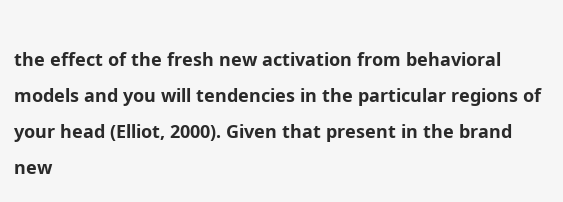the effect of the fresh new activation from behavioral models and you will tendencies in the particular regions of your head (Elliot, 2000). Given that present in the brand new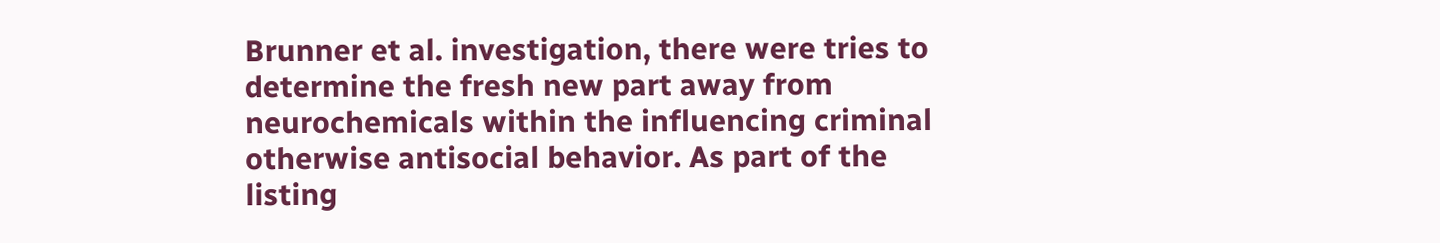Brunner et al. investigation, there were tries to determine the fresh new part away from neurochemicals within the influencing criminal otherwise antisocial behavior. As part of the listing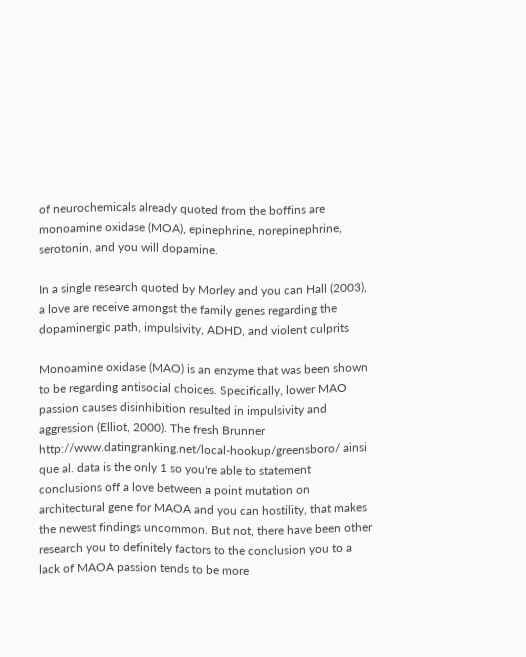of neurochemicals already quoted from the boffins are monoamine oxidase (MOA), epinephrine, norepinephrine, serotonin, and you will dopamine.

In a single research quoted by Morley and you can Hall (2003), a love are receive amongst the family genes regarding the dopaminergic path, impulsivity, ADHD, and violent culprits

Monoamine oxidase (MAO) is an enzyme that was been shown to be regarding antisocial choices. Specifically, lower MAO passion causes disinhibition resulted in impulsivity and aggression (Elliot, 2000). The fresh Brunner http://www.datingranking.net/local-hookup/greensboro/ ainsi que al. data is the only 1 so you're able to statement conclusions off a love between a point mutation on architectural gene for MAOA and you can hostility, that makes the newest findings uncommon. But not, there have been other research you to definitely factors to the conclusion you to a lack of MAOA passion tends to be more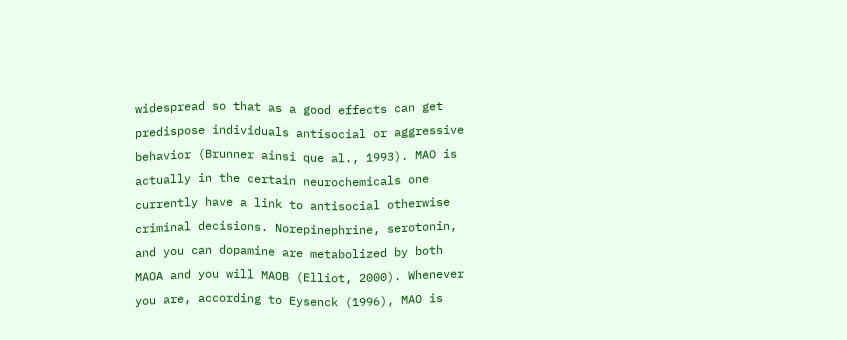widespread so that as a good effects can get predispose individuals antisocial or aggressive behavior (Brunner ainsi que al., 1993). MAO is actually in the certain neurochemicals one currently have a link to antisocial otherwise criminal decisions. Norepinephrine, serotonin, and you can dopamine are metabolized by both MAOA and you will MAOB (Elliot, 2000). Whenever you are, according to Eysenck (1996), MAO is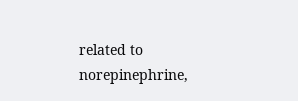related to norepinephrine,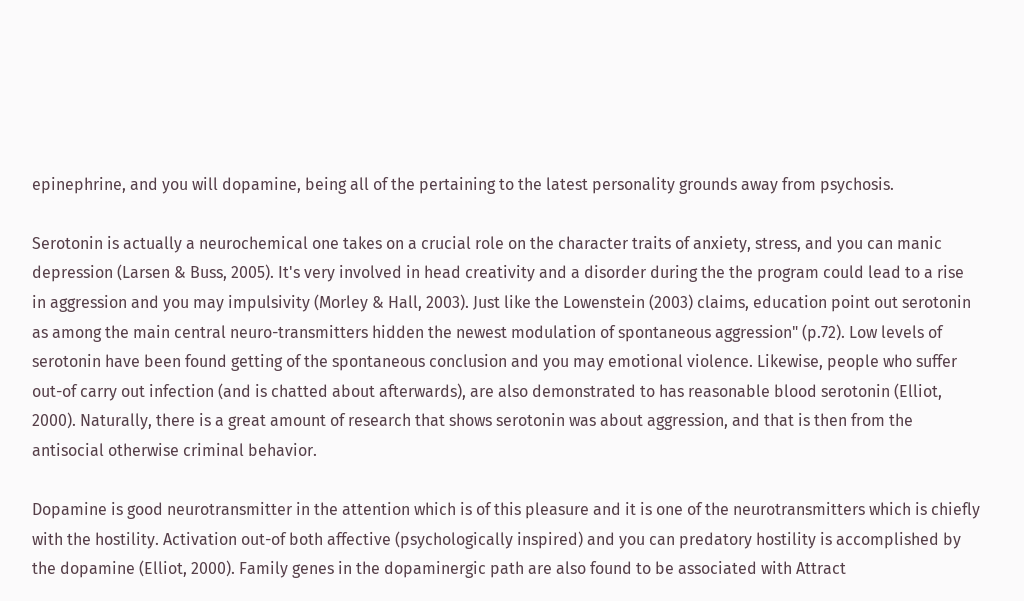epinephrine, and you will dopamine, being all of the pertaining to the latest personality grounds away from psychosis.

Serotonin is actually a neurochemical one takes on a crucial role on the character traits of anxiety, stress, and you can manic depression (Larsen & Buss, 2005). It's very involved in head creativity and a disorder during the the program could lead to a rise in aggression and you may impulsivity (Morley & Hall, 2003). Just like the Lowenstein (2003) claims, education point out serotonin as among the main central neuro-transmitters hidden the newest modulation of spontaneous aggression" (p.72). Low levels of serotonin have been found getting of the spontaneous conclusion and you may emotional violence. Likewise, people who suffer out-of carry out infection (and is chatted about afterwards), are also demonstrated to has reasonable blood serotonin (Elliot, 2000). Naturally, there is a great amount of research that shows serotonin was about aggression, and that is then from the antisocial otherwise criminal behavior.

Dopamine is good neurotransmitter in the attention which is of this pleasure and it is one of the neurotransmitters which is chiefly with the hostility. Activation out-of both affective (psychologically inspired) and you can predatory hostility is accomplished by the dopamine (Elliot, 2000). Family genes in the dopaminergic path are also found to be associated with Attract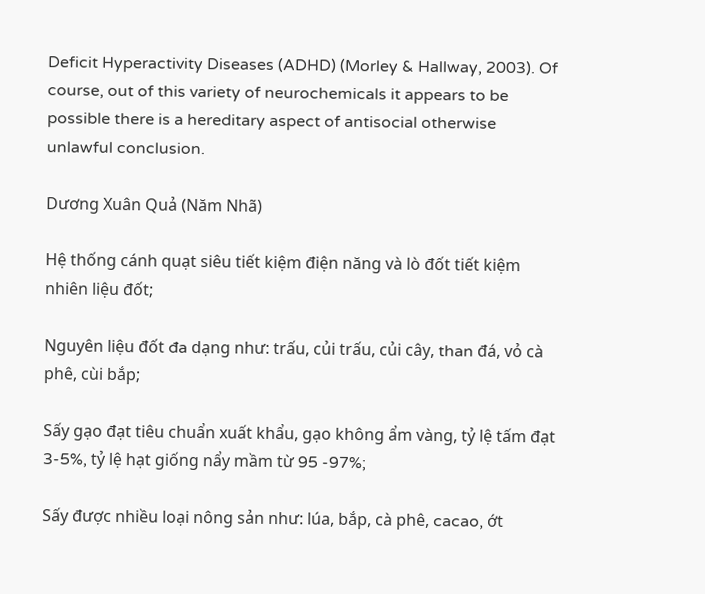Deficit Hyperactivity Diseases (ADHD) (Morley & Hallway, 2003). Of course, out of this variety of neurochemicals it appears to be possible there is a hereditary aspect of antisocial otherwise unlawful conclusion.

Dương Xuân Quả (Năm Nhã)

Hệ thống cánh quạt siêu tiết kiệm điện năng và lò đốt tiết kiệm nhiên liệu đốt;

Nguyên liệu đốt đa dạng như: trấu, củi trấu, củi cây, than đá, vỏ cà phê, cùi bắp;

Sấy gạo đạt tiêu chuẩn xuất khẩu, gạo không ẩm vàng, tỷ lệ tấm đạt 3-5%, tỷ lệ hạt giống nẩy mầm từ 95 -97%;

Sấy được nhiều loại nông sản như: lúa, bắp, cà phê, cacao, ớt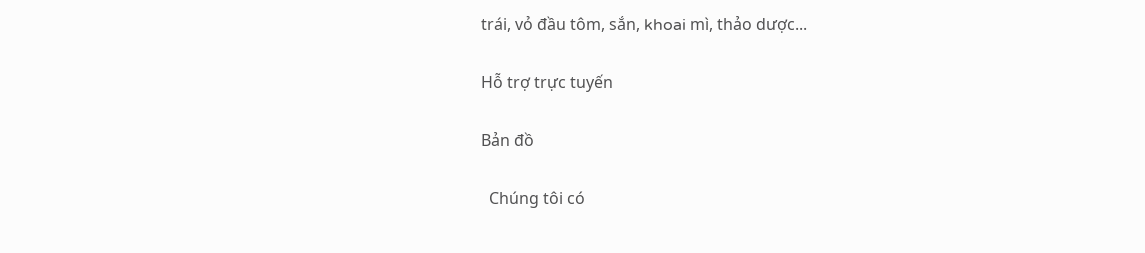trái, vỏ đầu tôm, sắn, khoai mì, thảo dược...

Hỗ trợ trực tuyến

Bản đồ

  Chúng tôi có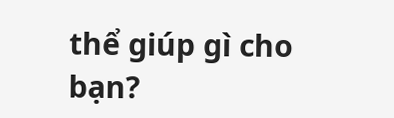thể giúp gì cho bạn?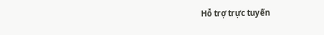Hỗ trợ trực tuyến